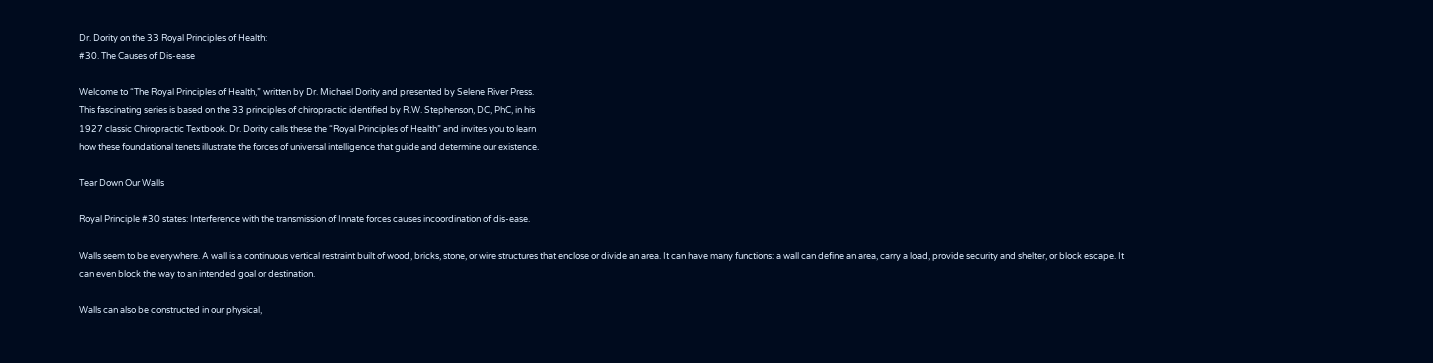Dr. Dority on the 33 Royal Principles of Health:
#30. The Causes of Dis-ease

Welcome to “The Royal Principles of Health,” written by Dr. Michael Dority and presented by Selene River Press.
This fascinating series is based on the 33 principles of chiropractic identified by R.W. Stephenson, DC, PhC, in his
1927 classic Chiropractic Textbook. Dr. Dority calls these the “Royal Principles of Health” and invites you to learn
how these foundational tenets illustrate the forces of universal intelligence that guide and determine our existence.

Tear Down Our Walls

Royal Principle #30 states: Interference with the transmission of Innate forces causes incoordination of dis-ease.

Walls seem to be everywhere. A wall is a continuous vertical restraint built of wood, bricks, stone, or wire structures that enclose or divide an area. It can have many functions: a wall can define an area, carry a load, provide security and shelter, or block escape. It can even block the way to an intended goal or destination.

Walls can also be constructed in our physical,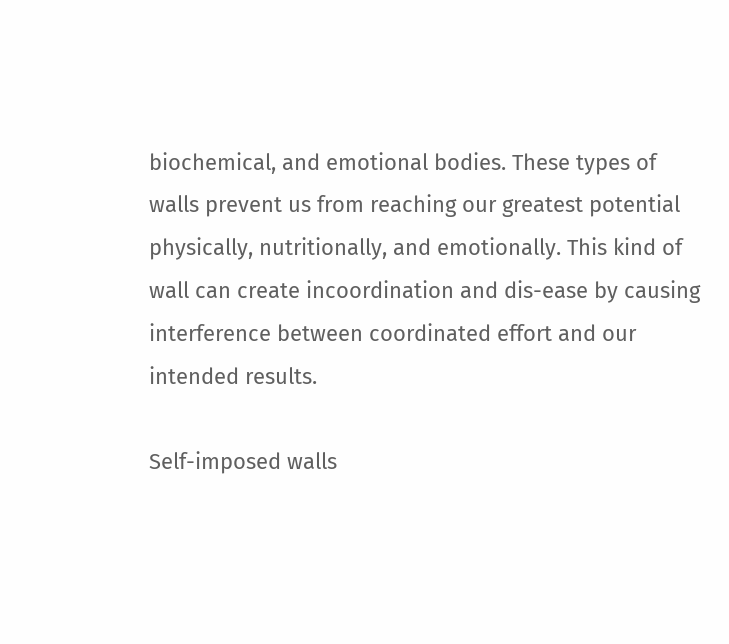biochemical, and emotional bodies. These types of walls prevent us from reaching our greatest potential physically, nutritionally, and emotionally. This kind of wall can create incoordination and dis-ease by causing interference between coordinated effort and our intended results.

Self-imposed walls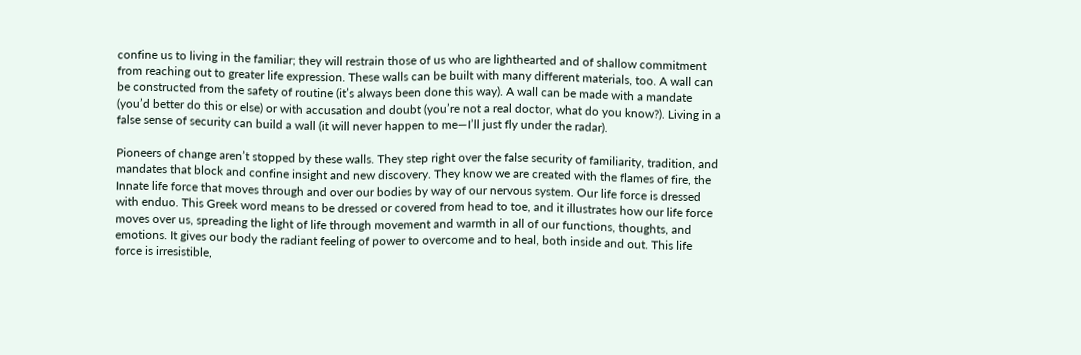confine us to living in the familiar; they will restrain those of us who are lighthearted and of shallow commitment from reaching out to greater life expression. These walls can be built with many different materials, too. A wall can be constructed from the safety of routine (it’s always been done this way). A wall can be made with a mandate (you’d better do this or else) or with accusation and doubt (you’re not a real doctor, what do you know?). Living in a false sense of security can build a wall (it will never happen to me—I’ll just fly under the radar).

Pioneers of change aren’t stopped by these walls. They step right over the false security of familiarity, tradition, and mandates that block and confine insight and new discovery. They know we are created with the flames of fire, the Innate life force that moves through and over our bodies by way of our nervous system. Our life force is dressed with enduo. This Greek word means to be dressed or covered from head to toe, and it illustrates how our life force moves over us, spreading the light of life through movement and warmth in all of our functions, thoughts, and emotions. It gives our body the radiant feeling of power to overcome and to heal, both inside and out. This life force is irresistible,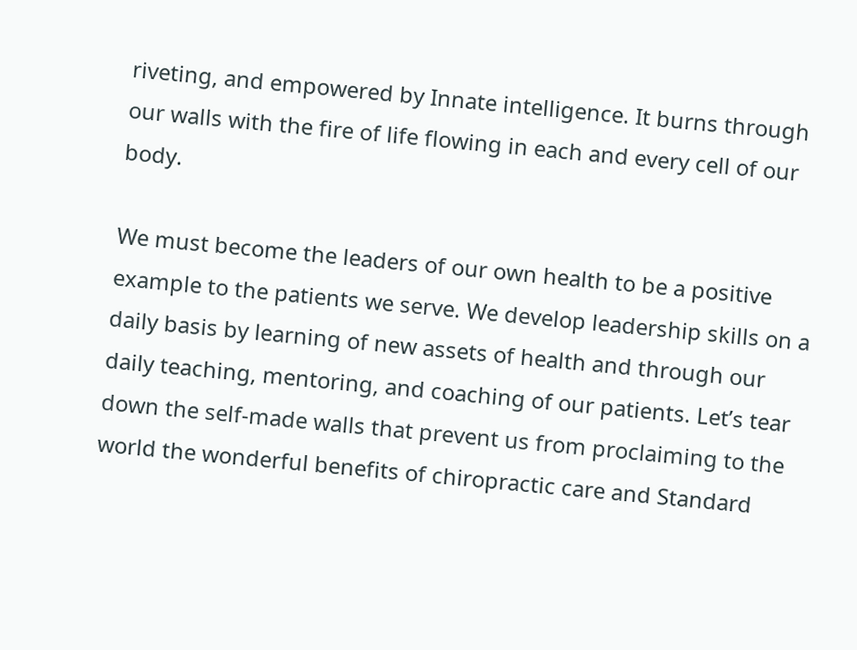riveting, and empowered by Innate intelligence. It burns through our walls with the fire of life flowing in each and every cell of our body.

We must become the leaders of our own health to be a positive example to the patients we serve. We develop leadership skills on a daily basis by learning of new assets of health and through our daily teaching, mentoring, and coaching of our patients. Let’s tear down the self-made walls that prevent us from proclaiming to the world the wonderful benefits of chiropractic care and Standard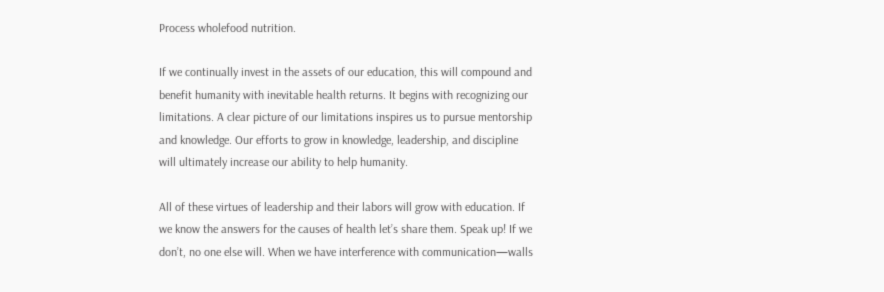Process wholefood nutrition.

If we continually invest in the assets of our education, this will compound and benefit humanity with inevitable health returns. It begins with recognizing our limitations. A clear picture of our limitations inspires us to pursue mentorship and knowledge. Our efforts to grow in knowledge, leadership, and discipline will ultimately increase our ability to help humanity.

All of these virtues of leadership and their labors will grow with education. If we know the answers for the causes of health let’s share them. Speak up! If we don’t, no one else will. When we have interference with communication—walls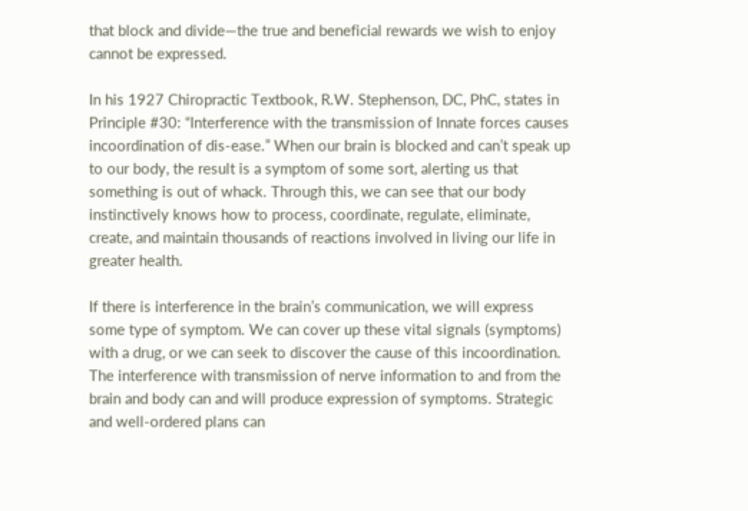that block and divide—the true and beneficial rewards we wish to enjoy cannot be expressed.

In his 1927 Chiropractic Textbook, R.W. Stephenson, DC, PhC, states in Principle #30: “Interference with the transmission of Innate forces causes incoordination of dis-ease.” When our brain is blocked and can’t speak up to our body, the result is a symptom of some sort, alerting us that something is out of whack. Through this, we can see that our body instinctively knows how to process, coordinate, regulate, eliminate, create, and maintain thousands of reactions involved in living our life in greater health.

If there is interference in the brain’s communication, we will express some type of symptom. We can cover up these vital signals (symptoms) with a drug, or we can seek to discover the cause of this incoordination. The interference with transmission of nerve information to and from the brain and body can and will produce expression of symptoms. Strategic and well-ordered plans can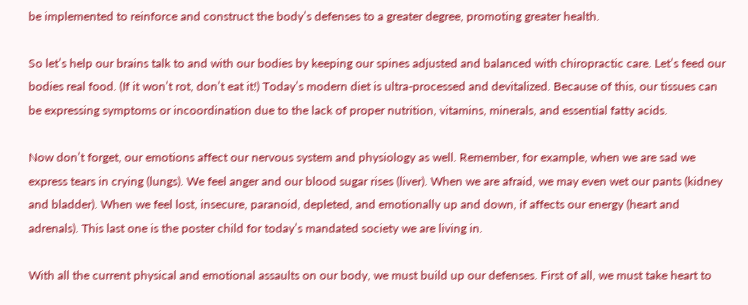be implemented to reinforce and construct the body’s defenses to a greater degree, promoting greater health.

So let’s help our brains talk to and with our bodies by keeping our spines adjusted and balanced with chiropractic care. Let’s feed our bodies real food. (If it won’t rot, don’t eat it!) Today’s modern diet is ultra-processed and devitalized. Because of this, our tissues can be expressing symptoms or incoordination due to the lack of proper nutrition, vitamins, minerals, and essential fatty acids.

Now don’t forget, our emotions affect our nervous system and physiology as well. Remember, for example, when we are sad we express tears in crying (lungs). We feel anger and our blood sugar rises (liver). When we are afraid, we may even wet our pants (kidney and bladder). When we feel lost, insecure, paranoid, depleted, and emotionally up and down, if affects our energy (heart and adrenals). This last one is the poster child for today’s mandated society we are living in.

With all the current physical and emotional assaults on our body, we must build up our defenses. First of all, we must take heart to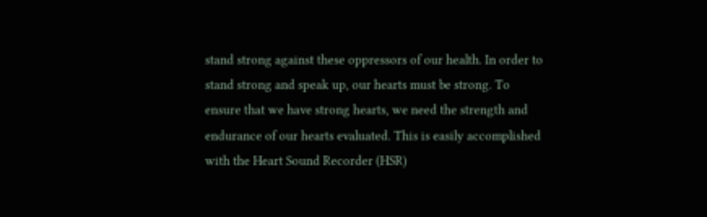stand strong against these oppressors of our health. In order to stand strong and speak up, our hearts must be strong. To ensure that we have strong hearts, we need the strength and endurance of our hearts evaluated. This is easily accomplished with the Heart Sound Recorder (HSR)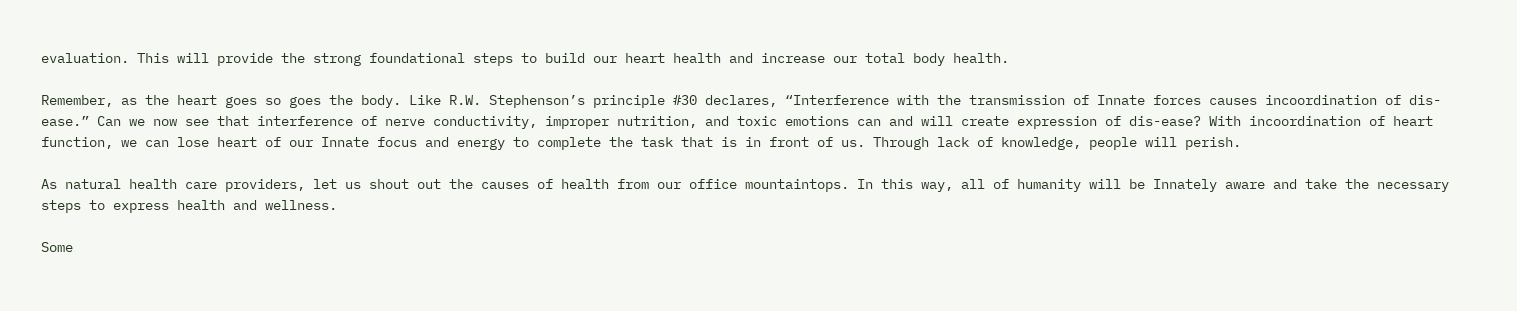evaluation. This will provide the strong foundational steps to build our heart health and increase our total body health.

Remember, as the heart goes so goes the body. Like R.W. Stephenson’s principle #30 declares, “Interference with the transmission of Innate forces causes incoordination of dis-ease.” Can we now see that interference of nerve conductivity, improper nutrition, and toxic emotions can and will create expression of dis-ease? With incoordination of heart function, we can lose heart of our Innate focus and energy to complete the task that is in front of us. Through lack of knowledge, people will perish.

As natural health care providers, let us shout out the causes of health from our office mountaintops. In this way, all of humanity will be Innately aware and take the necessary steps to express health and wellness.

Some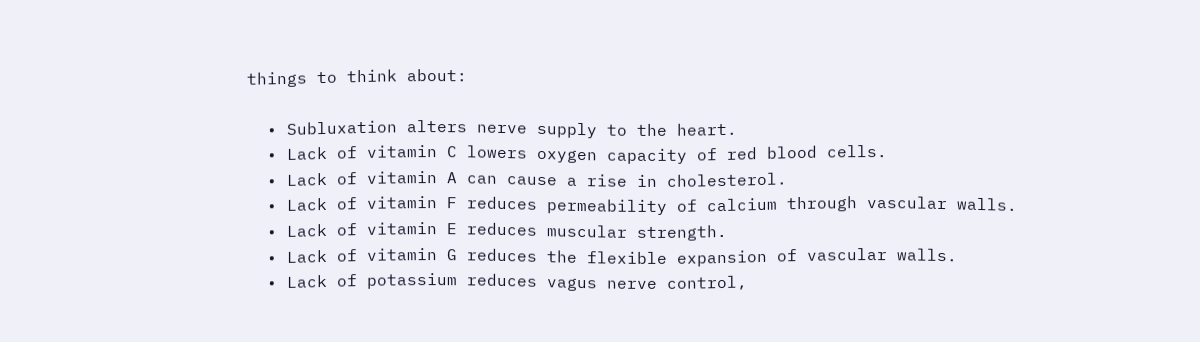things to think about:

  • Subluxation alters nerve supply to the heart.
  • Lack of vitamin C lowers oxygen capacity of red blood cells.
  • Lack of vitamin A can cause a rise in cholesterol.
  • Lack of vitamin F reduces permeability of calcium through vascular walls.
  • Lack of vitamin E reduces muscular strength.
  • Lack of vitamin G reduces the flexible expansion of vascular walls.
  • Lack of potassium reduces vagus nerve control,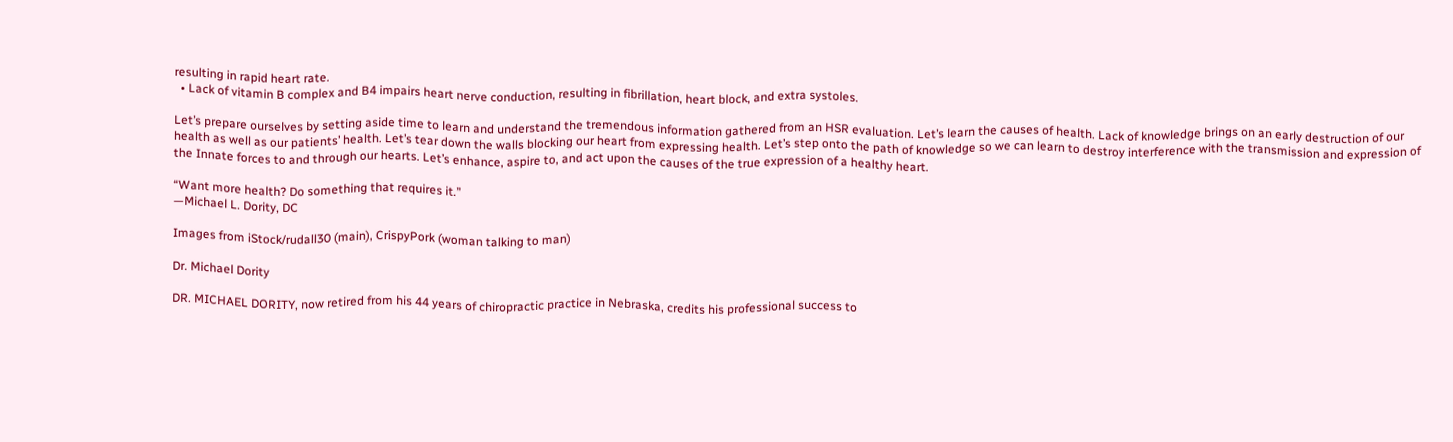resulting in rapid heart rate.
  • Lack of vitamin B complex and B4 impairs heart nerve conduction, resulting in fibrillation, heart block, and extra systoles.

Let’s prepare ourselves by setting aside time to learn and understand the tremendous information gathered from an HSR evaluation. Let’s learn the causes of health. Lack of knowledge brings on an early destruction of our health as well as our patients’ health. Let’s tear down the walls blocking our heart from expressing health. Let’s step onto the path of knowledge so we can learn to destroy interference with the transmission and expression of the Innate forces to and through our hearts. Let’s enhance, aspire to, and act upon the causes of the true expression of a healthy heart.

“Want more health? Do something that requires it.”
—Michael L. Dority, DC

Images from iStock/rudall30 (main), CrispyPork (woman talking to man)

Dr. Michael Dority

DR. MICHAEL DORITY, now retired from his 44 years of chiropractic practice in Nebraska, credits his professional success to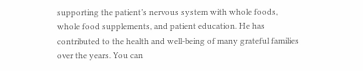supporting the patient’s nervous system with whole foods, whole food supplements, and patient education. He has contributed to the health and well-being of many grateful families over the years. You can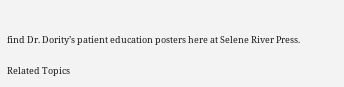find Dr. Dority’s patient education posters here at Selene River Press.

Related Topics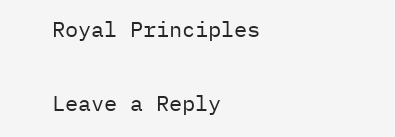Royal Principles

Leave a Reply